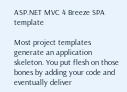ASP.NET MVC 4 Breeze SPA template

Most project templates generate an application skeleton. You put flesh on those bones by adding your code and eventually deliver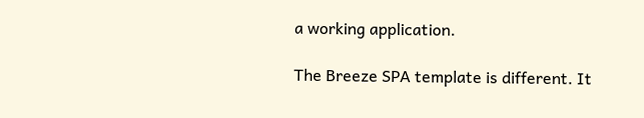a working application.

The Breeze SPA template is different. It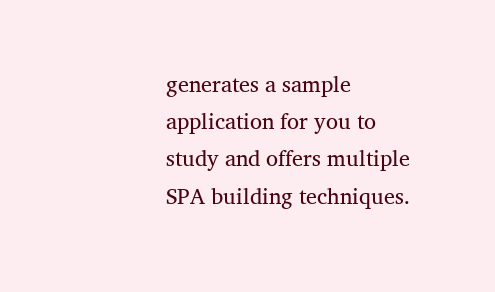generates a sample application for you to study and offers multiple SPA building techniques.